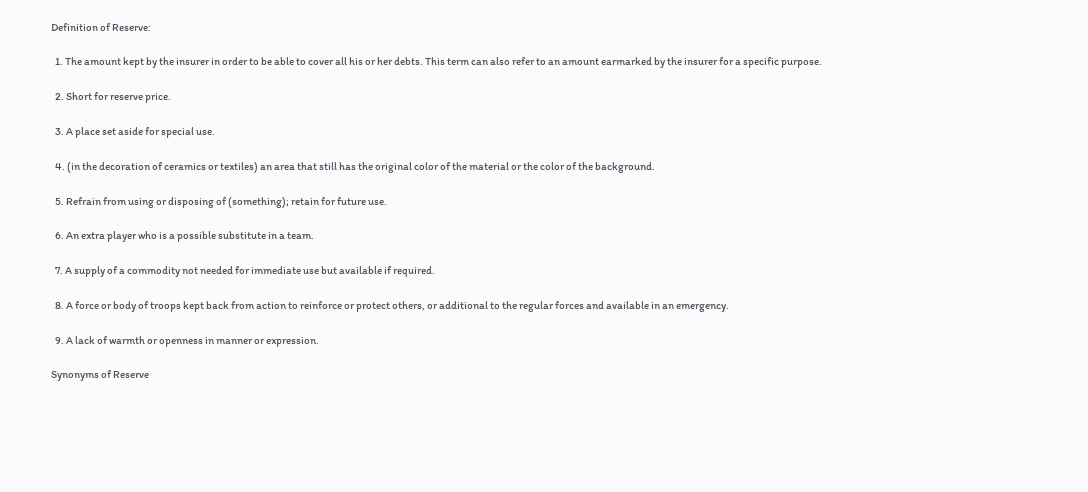Definition of Reserve:

  1. The amount kept by the insurer in order to be able to cover all his or her debts. This term can also refer to an amount earmarked by the insurer for a specific purpose.

  2. Short for reserve price.

  3. A place set aside for special use.

  4. (in the decoration of ceramics or textiles) an area that still has the original color of the material or the color of the background.

  5. Refrain from using or disposing of (something); retain for future use.

  6. An extra player who is a possible substitute in a team.

  7. A supply of a commodity not needed for immediate use but available if required.

  8. A force or body of troops kept back from action to reinforce or protect others, or additional to the regular forces and available in an emergency.

  9. A lack of warmth or openness in manner or expression.

Synonyms of Reserve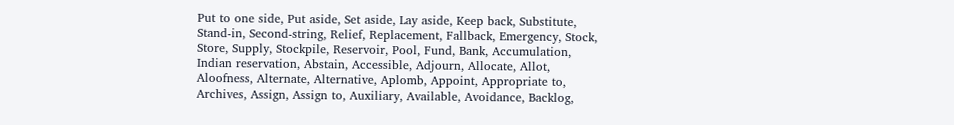Put to one side, Put aside, Set aside, Lay aside, Keep back, Substitute, Stand-in, Second-string, Relief, Replacement, Fallback, Emergency, Stock, Store, Supply, Stockpile, Reservoir, Pool, Fund, Bank, Accumulation, Indian reservation, Abstain, Accessible, Adjourn, Allocate, Allot, Aloofness, Alternate, Alternative, Aplomb, Appoint, Appropriate to, Archives, Assign, Assign to, Auxiliary, Available, Avoidance, Backlog,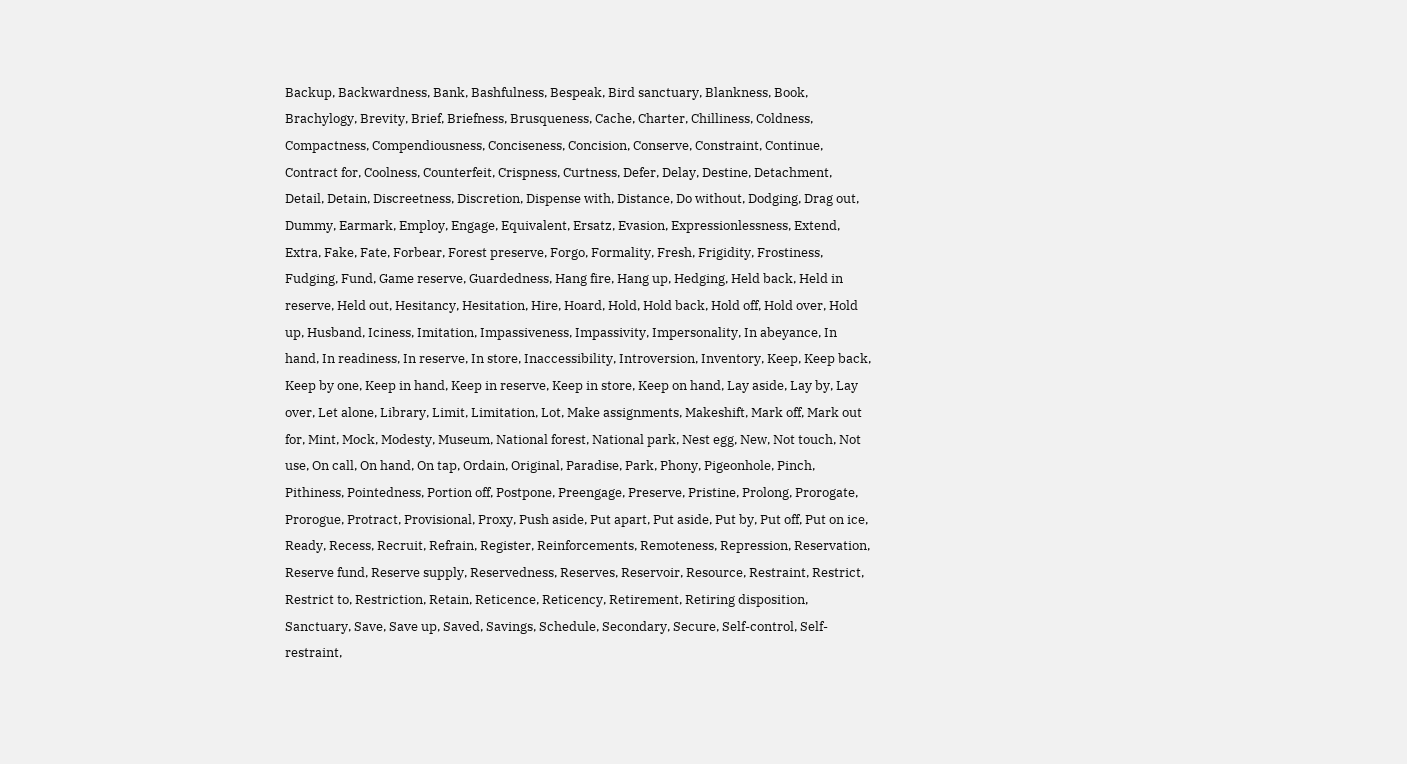Backup, Backwardness, Bank, Bashfulness, Bespeak, Bird sanctuary, Blankness, Book, Brachylogy, Brevity, Brief, Briefness, Brusqueness, Cache, Charter, Chilliness, Coldness, Compactness, Compendiousness, Conciseness, Concision, Conserve, Constraint, Continue, Contract for, Coolness, Counterfeit, Crispness, Curtness, Defer, Delay, Destine, Detachment, Detail, Detain, Discreetness, Discretion, Dispense with, Distance, Do without, Dodging, Drag out, Dummy, Earmark, Employ, Engage, Equivalent, Ersatz, Evasion, Expressionlessness, Extend, Extra, Fake, Fate, Forbear, Forest preserve, Forgo, Formality, Fresh, Frigidity, Frostiness, Fudging, Fund, Game reserve, Guardedness, Hang fire, Hang up, Hedging, Held back, Held in reserve, Held out, Hesitancy, Hesitation, Hire, Hoard, Hold, Hold back, Hold off, Hold over, Hold up, Husband, Iciness, Imitation, Impassiveness, Impassivity, Impersonality, In abeyance, In hand, In readiness, In reserve, In store, Inaccessibility, Introversion, Inventory, Keep, Keep back, Keep by one, Keep in hand, Keep in reserve, Keep in store, Keep on hand, Lay aside, Lay by, Lay over, Let alone, Library, Limit, Limitation, Lot, Make assignments, Makeshift, Mark off, Mark out for, Mint, Mock, Modesty, Museum, National forest, National park, Nest egg, New, Not touch, Not use, On call, On hand, On tap, Ordain, Original, Paradise, Park, Phony, Pigeonhole, Pinch, Pithiness, Pointedness, Portion off, Postpone, Preengage, Preserve, Pristine, Prolong, Prorogate, Prorogue, Protract, Provisional, Proxy, Push aside, Put apart, Put aside, Put by, Put off, Put on ice, Ready, Recess, Recruit, Refrain, Register, Reinforcements, Remoteness, Repression, Reservation, Reserve fund, Reserve supply, Reservedness, Reserves, Reservoir, Resource, Restraint, Restrict, Restrict to, Restriction, Retain, Reticence, Reticency, Retirement, Retiring disposition, Sanctuary, Save, Save up, Saved, Savings, Schedule, Secondary, Secure, Self-control, Self-restraint,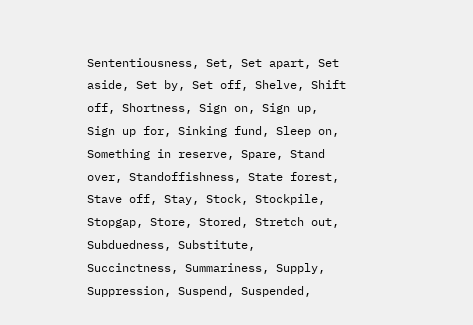Sententiousness, Set, Set apart, Set aside, Set by, Set off, Shelve, Shift off, Shortness, Sign on, Sign up, Sign up for, Sinking fund, Sleep on, Something in reserve, Spare, Stand over, Standoffishness, State forest, Stave off, Stay, Stock, Stockpile, Stopgap, Store, Stored, Stretch out, Subduedness, Substitute, Succinctness, Summariness, Supply, Suppression, Suspend, Suspended,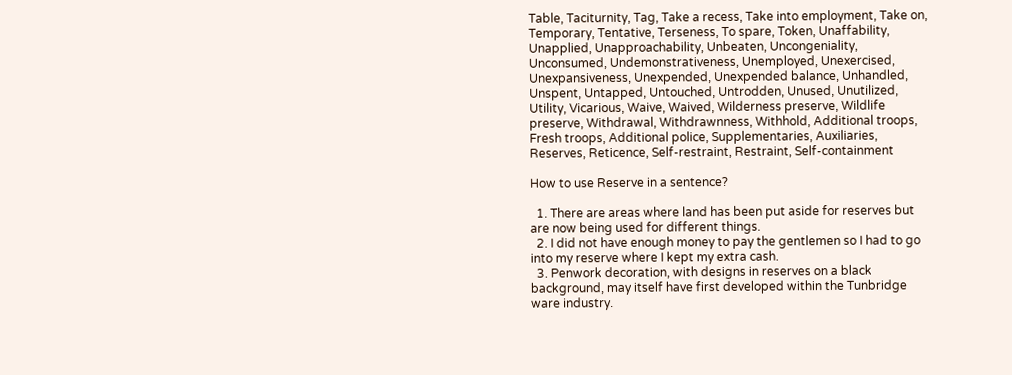Table, Taciturnity, Tag, Take a recess, Take into employment, Take on, Temporary, Tentative, Terseness, To spare, Token, Unaffability, Unapplied, Unapproachability, Unbeaten, Uncongeniality, Unconsumed, Undemonstrativeness, Unemployed, Unexercised, Unexpansiveness, Unexpended, Unexpended balance, Unhandled, Unspent, Untapped, Untouched, Untrodden, Unused, Unutilized, Utility, Vicarious, Waive, Waived, Wilderness preserve, Wildlife preserve, Withdrawal, Withdrawnness, Withhold, Additional troops, Fresh troops, Additional police, Supplementaries, Auxiliaries, Reserves, Reticence, Self-restraint, Restraint, Self-containment

How to use Reserve in a sentence?

  1. There are areas where land has been put aside for reserves but are now being used for different things.
  2. I did not have enough money to pay the gentlemen so I had to go into my reserve where I kept my extra cash.
  3. Penwork decoration, with designs in reserves on a black background, may itself have first developed within the Tunbridge ware industry.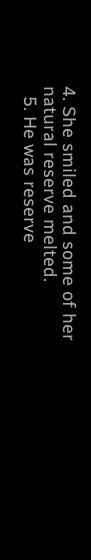4. She smiled and some of her natural reserve melted.
  5. He was reserve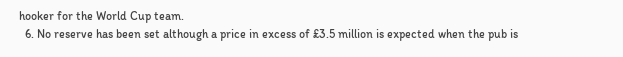hooker for the World Cup team.
  6. No reserve has been set although a price in excess of £3.5 million is expected when the pub is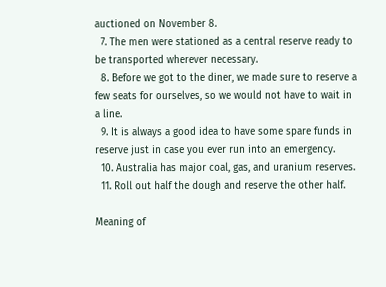auctioned on November 8.
  7. The men were stationed as a central reserve ready to be transported wherever necessary.
  8. Before we got to the diner, we made sure to reserve a few seats for ourselves, so we would not have to wait in a line.
  9. It is always a good idea to have some spare funds in reserve just in case you ever run into an emergency.
  10. Australia has major coal, gas, and uranium reserves.
  11. Roll out half the dough and reserve the other half.

Meaning of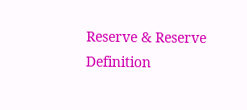Reserve & Reserve Definition